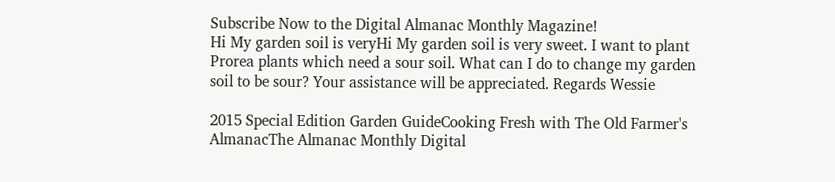Subscribe Now to the Digital Almanac Monthly Magazine!
Hi My garden soil is veryHi My garden soil is very sweet. I want to plant Prorea plants which need a sour soil. What can I do to change my garden soil to be sour? Your assistance will be appreciated. Regards Wessie

2015 Special Edition Garden GuideCooking Fresh with The Old Farmer's AlmanacThe Almanac Monthly Digital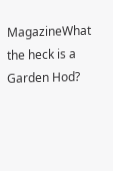MagazineWhat the heck is a Garden Hod?